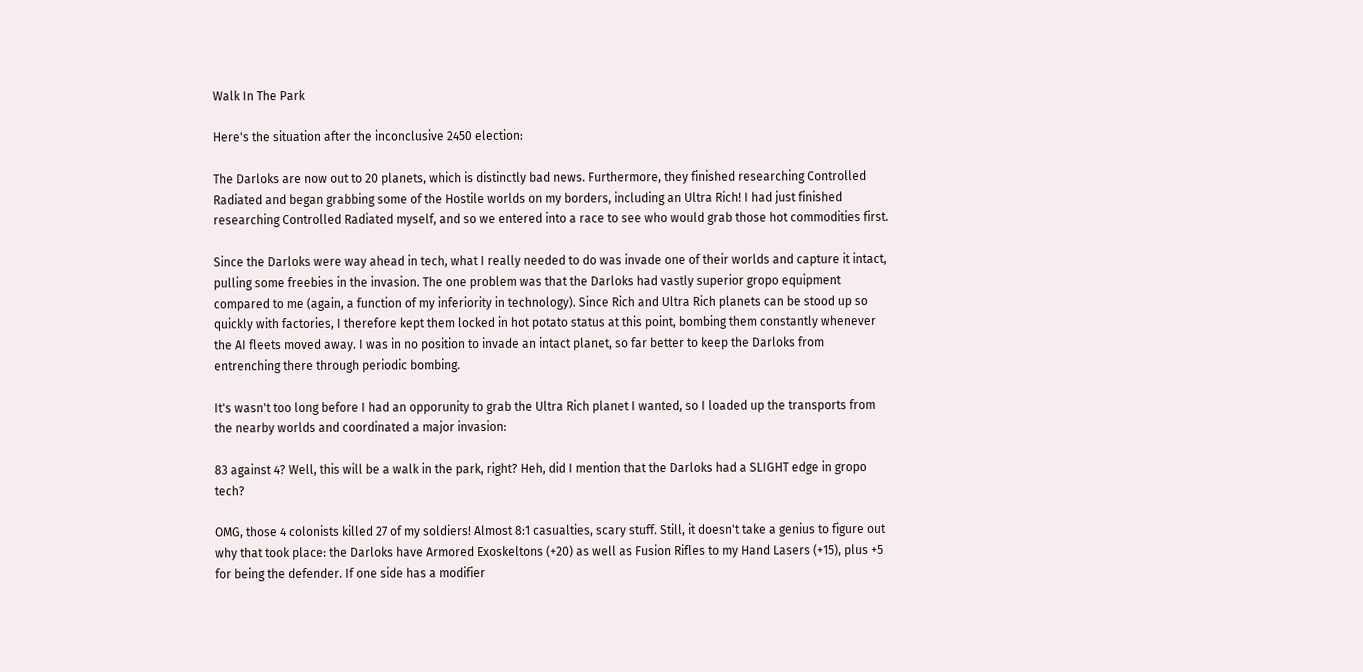Walk In The Park

Here's the situation after the inconclusive 2450 election:

The Darloks are now out to 20 planets, which is distinctly bad news. Furthermore, they finished researching Controlled Radiated and began grabbing some of the Hostile worlds on my borders, including an Ultra Rich! I had just finished researching Controlled Radiated myself, and so we entered into a race to see who would grab those hot commodities first.

Since the Darloks were way ahead in tech, what I really needed to do was invade one of their worlds and capture it intact, pulling some freebies in the invasion. The one problem was that the Darloks had vastly superior gropo equipment compared to me (again, a function of my inferiority in technology). Since Rich and Ultra Rich planets can be stood up so quickly with factories, I therefore kept them locked in hot potato status at this point, bombing them constantly whenever the AI fleets moved away. I was in no position to invade an intact planet, so far better to keep the Darloks from entrenching there through periodic bombing.

It's wasn't too long before I had an opporunity to grab the Ultra Rich planet I wanted, so I loaded up the transports from the nearby worlds and coordinated a major invasion:

83 against 4? Well, this will be a walk in the park, right? Heh, did I mention that the Darloks had a SLIGHT edge in gropo tech?

OMG, those 4 colonists killed 27 of my soldiers! Almost 8:1 casualties, scary stuff. Still, it doesn't take a genius to figure out why that took place: the Darloks have Armored Exoskeltons (+20) as well as Fusion Rifles to my Hand Lasers (+15), plus +5 for being the defender. If one side has a modifier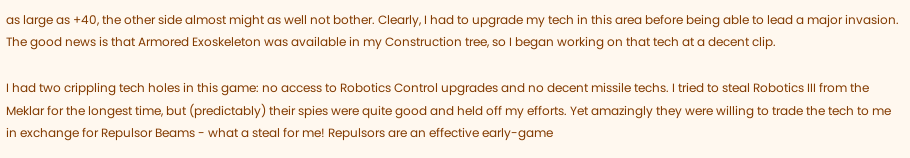as large as +40, the other side almost might as well not bother. Clearly, I had to upgrade my tech in this area before being able to lead a major invasion. The good news is that Armored Exoskeleton was available in my Construction tree, so I began working on that tech at a decent clip.

I had two crippling tech holes in this game: no access to Robotics Control upgrades and no decent missile techs. I tried to steal Robotics III from the Meklar for the longest time, but (predictably) their spies were quite good and held off my efforts. Yet amazingly they were willing to trade the tech to me in exchange for Repulsor Beams - what a steal for me! Repulsors are an effective early-game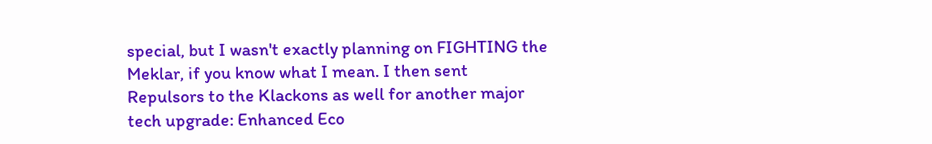special, but I wasn't exactly planning on FIGHTING the Meklar, if you know what I mean. I then sent Repulsors to the Klackons as well for another major tech upgrade: Enhanced Eco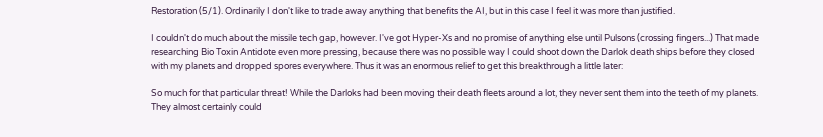Restoration (5/1). Ordinarily I don't like to trade away anything that benefits the AI, but in this case I feel it was more than justified.

I couldn't do much about the missile tech gap, however. I've got Hyper-Xs and no promise of anything else until Pulsons (crossing fingers...) That made researching Bio Toxin Antidote even more pressing, because there was no possible way I could shoot down the Darlok death ships before they closed with my planets and dropped spores everywhere. Thus it was an enormous relief to get this breakthrough a little later:

So much for that particular threat! While the Darloks had been moving their death fleets around a lot, they never sent them into the teeth of my planets. They almost certainly could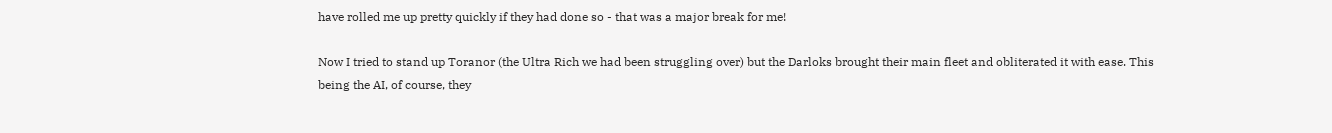have rolled me up pretty quickly if they had done so - that was a major break for me!

Now I tried to stand up Toranor (the Ultra Rich we had been struggling over) but the Darloks brought their main fleet and obliterated it with ease. This being the AI, of course, they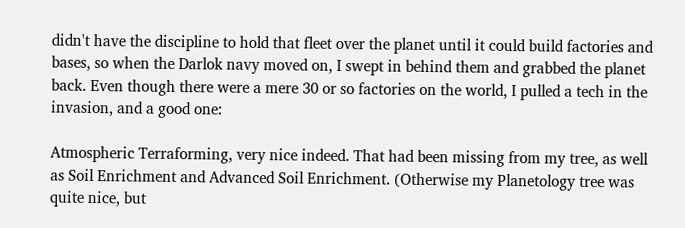didn't have the discipline to hold that fleet over the planet until it could build factories and bases, so when the Darlok navy moved on, I swept in behind them and grabbed the planet back. Even though there were a mere 30 or so factories on the world, I pulled a tech in the invasion, and a good one:

Atmospheric Terraforming, very nice indeed. That had been missing from my tree, as well as Soil Enrichment and Advanced Soil Enrichment. (Otherwise my Planetology tree was quite nice, but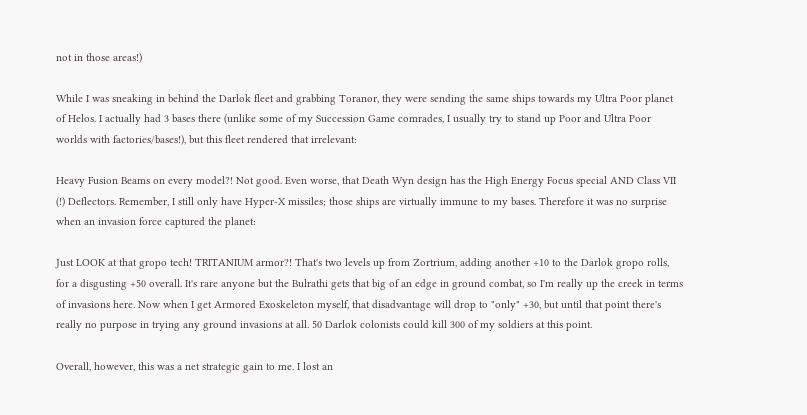not in those areas!)

While I was sneaking in behind the Darlok fleet and grabbing Toranor, they were sending the same ships towards my Ultra Poor planet of Helos. I actually had 3 bases there (unlike some of my Succession Game comrades, I usually try to stand up Poor and Ultra Poor worlds with factories/bases!), but this fleet rendered that irrelevant:

Heavy Fusion Beams on every model?! Not good. Even worse, that Death Wyn design has the High Energy Focus special AND Class VII (!) Deflectors. Remember, I still only have Hyper-X missiles; those ships are virtually immune to my bases. Therefore it was no surprise when an invasion force captured the planet:

Just LOOK at that gropo tech! TRITANIUM armor?! That's two levels up from Zortrium, adding another +10 to the Darlok gropo rolls, for a disgusting +50 overall. It's rare anyone but the Bulrathi gets that big of an edge in ground combat, so I'm really up the creek in terms of invasions here. Now when I get Armored Exoskeleton myself, that disadvantage will drop to "only" +30, but until that point there's really no purpose in trying any ground invasions at all. 50 Darlok colonists could kill 300 of my soldiers at this point.

Overall, however, this was a net strategic gain to me. I lost an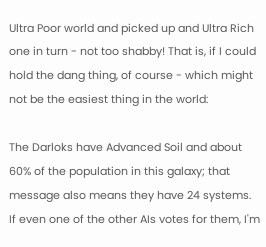Ultra Poor world and picked up and Ultra Rich one in turn - not too shabby! That is, if I could hold the dang thing, of course - which might not be the easiest thing in the world:

The Darloks have Advanced Soil and about 60% of the population in this galaxy; that message also means they have 24 systems. If even one of the other AIs votes for them, I'm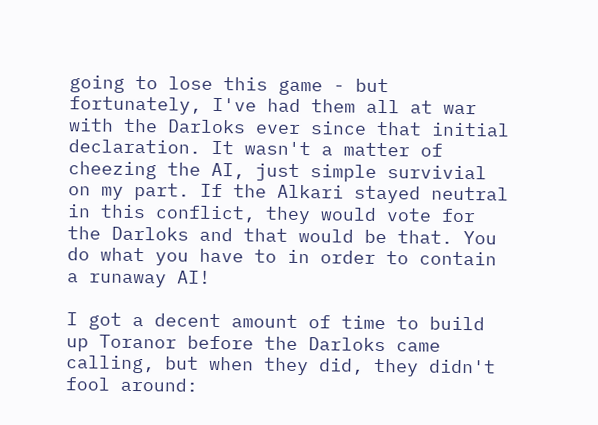going to lose this game - but fortunately, I've had them all at war with the Darloks ever since that initial declaration. It wasn't a matter of cheezing the AI, just simple survivial on my part. If the Alkari stayed neutral in this conflict, they would vote for the Darloks and that would be that. You do what you have to in order to contain a runaway AI!

I got a decent amount of time to build up Toranor before the Darloks came calling, but when they did, they didn't fool around: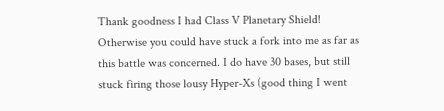Thank goodness I had Class V Planetary Shield! Otherwise you could have stuck a fork into me as far as this battle was concerned. I do have 30 bases, but still stuck firing those lousy Hyper-Xs (good thing I went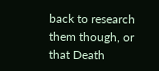back to research them though, or that Death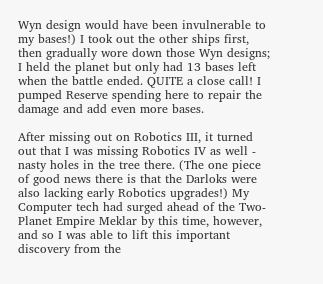Wyn design would have been invulnerable to my bases!) I took out the other ships first, then gradually wore down those Wyn designs; I held the planet but only had 13 bases left when the battle ended. QUITE a close call! I pumped Reserve spending here to repair the damage and add even more bases.

After missing out on Robotics III, it turned out that I was missing Robotics IV as well - nasty holes in the tree there. (The one piece of good news there is that the Darloks were also lacking early Robotics upgrades!) My Computer tech had surged ahead of the Two-Planet Empire Meklar by this time, however, and so I was able to lift this important discovery from the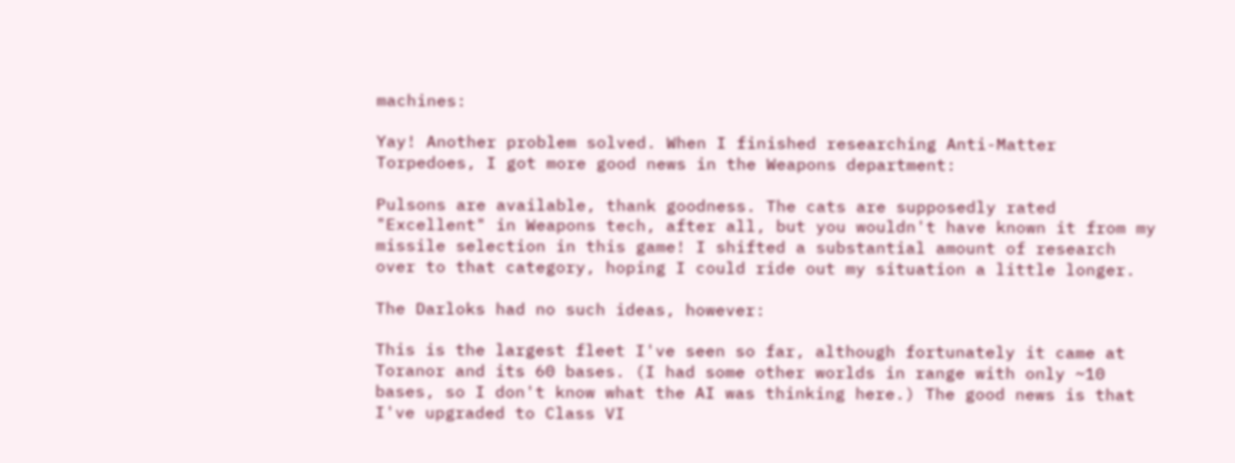machines:

Yay! Another problem solved. When I finished researching Anti-Matter Torpedoes, I got more good news in the Weapons department:

Pulsons are available, thank goodness. The cats are supposedly rated "Excellent" in Weapons tech, after all, but you wouldn't have known it from my missile selection in this game! I shifted a substantial amount of research over to that category, hoping I could ride out my situation a little longer.

The Darloks had no such ideas, however:

This is the largest fleet I've seen so far, although fortunately it came at Toranor and its 60 bases. (I had some other worlds in range with only ~10 bases, so I don't know what the AI was thinking here.) The good news is that I've upgraded to Class VI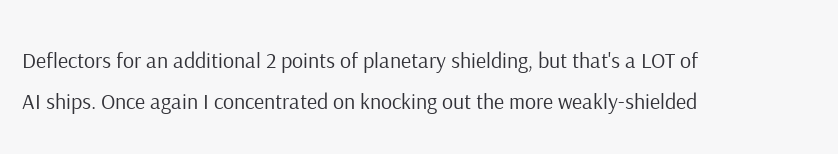Deflectors for an additional 2 points of planetary shielding, but that's a LOT of AI ships. Once again I concentrated on knocking out the more weakly-shielded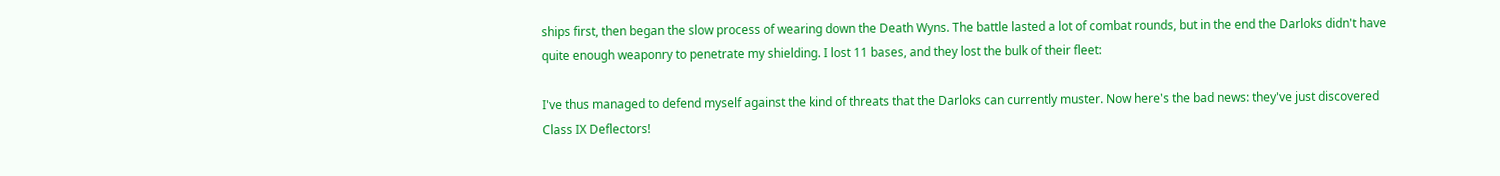ships first, then began the slow process of wearing down the Death Wyns. The battle lasted a lot of combat rounds, but in the end the Darloks didn't have quite enough weaponry to penetrate my shielding. I lost 11 bases, and they lost the bulk of their fleet:

I've thus managed to defend myself against the kind of threats that the Darloks can currently muster. Now here's the bad news: they've just discovered Class IX Deflectors!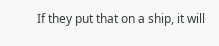If they put that on a ship, it will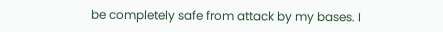be completely safe from attack by my bases. I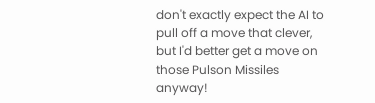don't exactly expect the AI to pull off a move that clever, but I'd better get a move on those Pulson Missiles anyway!